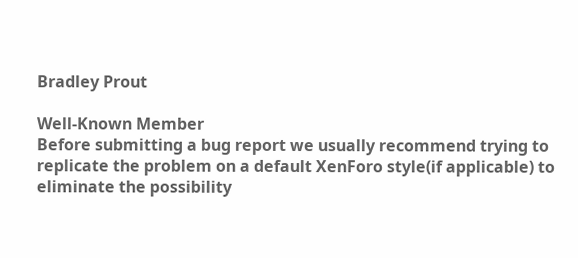Bradley Prout

Well-Known Member
Before submitting a bug report we usually recommend trying to replicate the problem on a default XenForo style(if applicable) to eliminate the possibility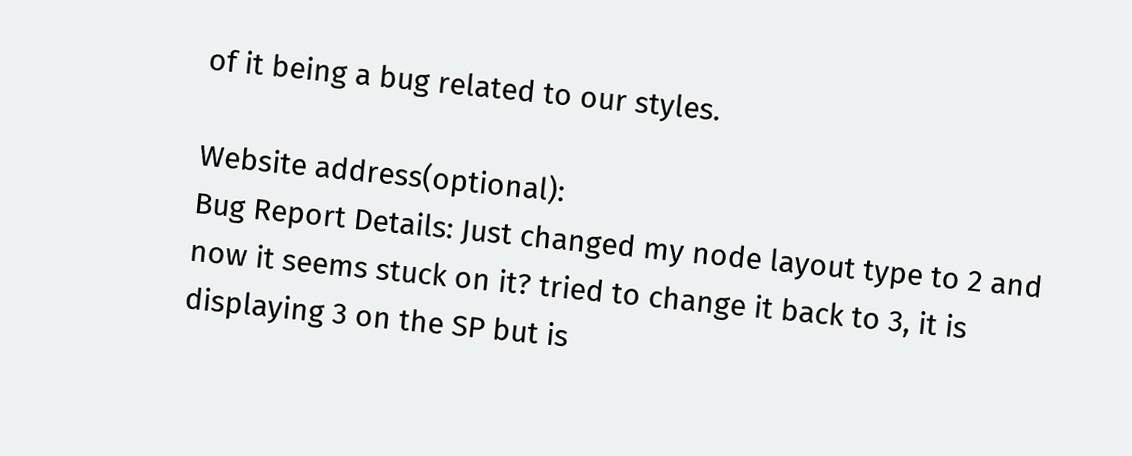of it being a bug related to our styles.

Website address(optional):
Bug Report Details: Just changed my node layout type to 2 and now it seems stuck on it? tried to change it back to 3, it is displaying 3 on the SP but is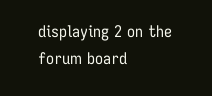displaying 2 on the forum board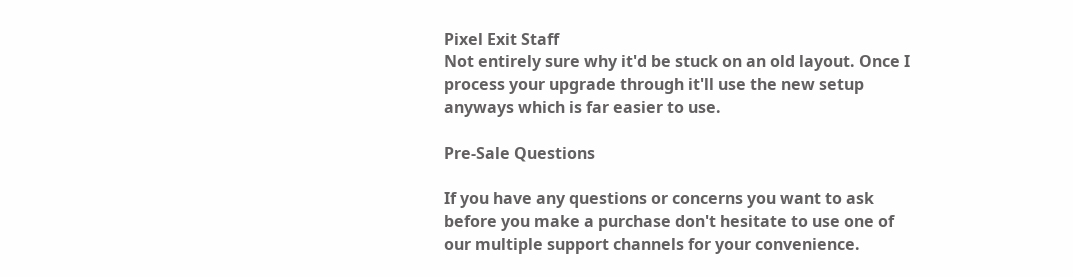Pixel Exit Staff
Not entirely sure why it'd be stuck on an old layout. Once I process your upgrade through it'll use the new setup anyways which is far easier to use.

Pre-Sale Questions

If you have any questions or concerns you want to ask before you make a purchase don't hesitate to use one of our multiple support channels for your convenience.